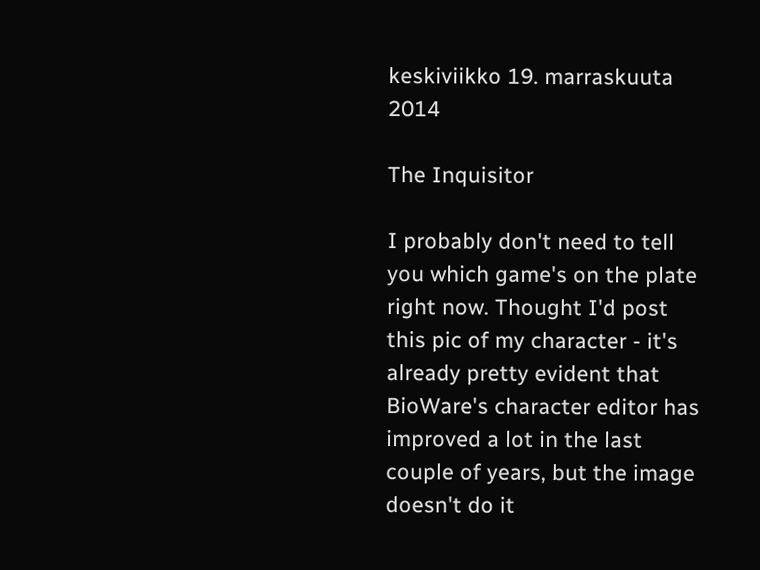keskiviikko 19. marraskuuta 2014

The Inquisitor

I probably don't need to tell you which game's on the plate right now. Thought I'd post this pic of my character - it's already pretty evident that BioWare's character editor has improved a lot in the last couple of years, but the image doesn't do it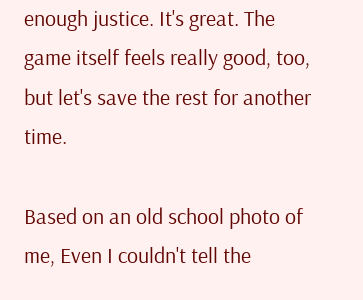enough justice. It's great. The game itself feels really good, too, but let's save the rest for another time.

Based on an old school photo of me, Even I couldn't tell the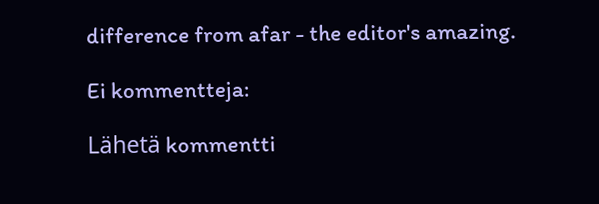difference from afar - the editor's amazing.

Ei kommentteja:

Lähetä kommentti